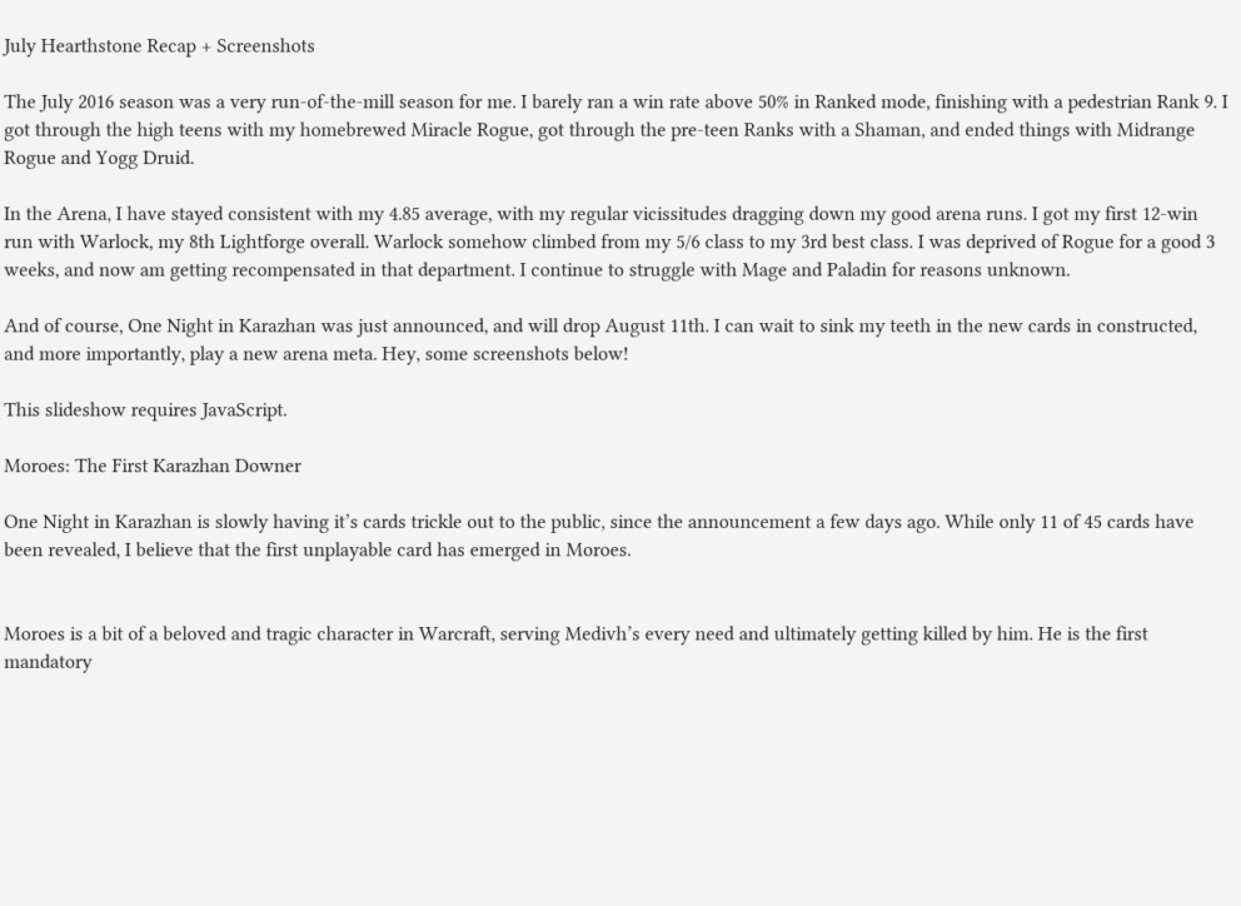July Hearthstone Recap + Screenshots

The July 2016 season was a very run-of-the-mill season for me. I barely ran a win rate above 50% in Ranked mode, finishing with a pedestrian Rank 9. I got through the high teens with my homebrewed Miracle Rogue, got through the pre-teen Ranks with a Shaman, and ended things with Midrange Rogue and Yogg Druid.

In the Arena, I have stayed consistent with my 4.85 average, with my regular vicissitudes dragging down my good arena runs. I got my first 12-win run with Warlock, my 8th Lightforge overall. Warlock somehow climbed from my 5/6 class to my 3rd best class. I was deprived of Rogue for a good 3 weeks, and now am getting recompensated in that department. I continue to struggle with Mage and Paladin for reasons unknown.

And of course, One Night in Karazhan was just announced, and will drop August 11th. I can wait to sink my teeth in the new cards in constructed, and more importantly, play a new arena meta. Hey, some screenshots below!

This slideshow requires JavaScript.

Moroes: The First Karazhan Downer

One Night in Karazhan is slowly having it’s cards trickle out to the public, since the announcement a few days ago. While only 11 of 45 cards have been revealed, I believe that the first unplayable card has emerged in Moroes.


Moroes is a bit of a beloved and tragic character in Warcraft, serving Medivh’s every need and ultimately getting killed by him. He is the first mandatory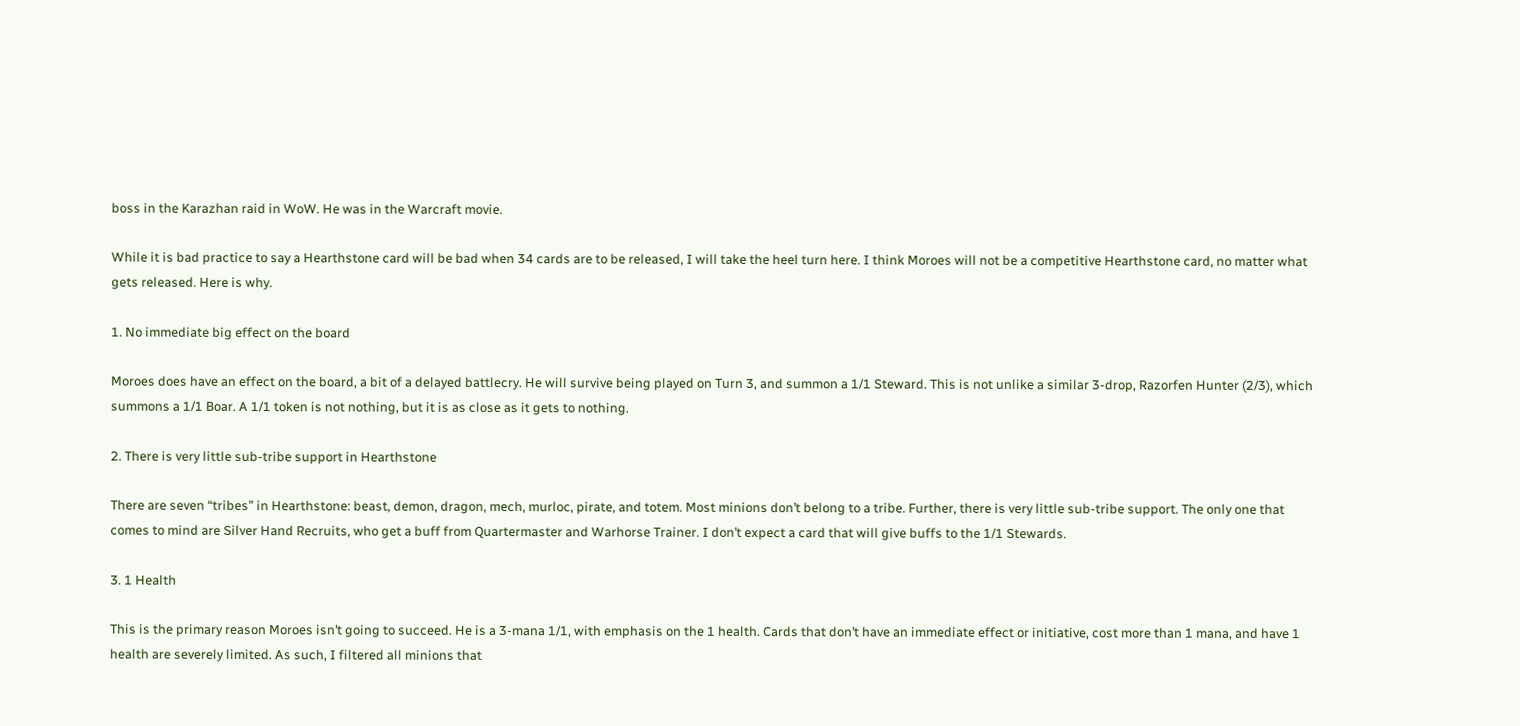boss in the Karazhan raid in WoW. He was in the Warcraft movie.

While it is bad practice to say a Hearthstone card will be bad when 34 cards are to be released, I will take the heel turn here. I think Moroes will not be a competitive Hearthstone card, no matter what gets released. Here is why.

1. No immediate big effect on the board

Moroes does have an effect on the board, a bit of a delayed battlecry. He will survive being played on Turn 3, and summon a 1/1 Steward. This is not unlike a similar 3-drop, Razorfen Hunter (2/3), which summons a 1/1 Boar. A 1/1 token is not nothing, but it is as close as it gets to nothing.

2. There is very little sub-tribe support in Hearthstone

There are seven “tribes” in Hearthstone: beast, demon, dragon, mech, murloc, pirate, and totem. Most minions don’t belong to a tribe. Further, there is very little sub-tribe support. The only one that comes to mind are Silver Hand Recruits, who get a buff from Quartermaster and Warhorse Trainer. I don’t expect a card that will give buffs to the 1/1 Stewards.

3. 1 Health

This is the primary reason Moroes isn’t going to succeed. He is a 3-mana 1/1, with emphasis on the 1 health. Cards that don’t have an immediate effect or initiative, cost more than 1 mana, and have 1 health are severely limited. As such, I filtered all minions that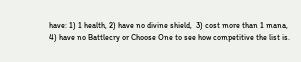have: 1) 1 health, 2) have no divine shield,  3) cost more than 1 mana, 4) have no Battlecry or Choose One to see how competitive the list is.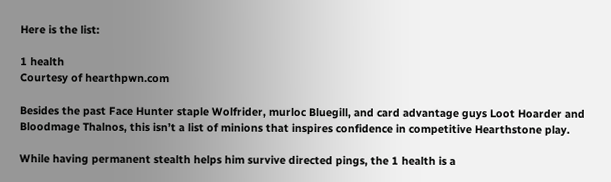Here is the list:

1 health
Courtesy of hearthpwn.com

Besides the past Face Hunter staple Wolfrider, murloc Bluegill, and card advantage guys Loot Hoarder and Bloodmage Thalnos, this isn’t a list of minions that inspires confidence in competitive Hearthstone play.

While having permanent stealth helps him survive directed pings, the 1 health is a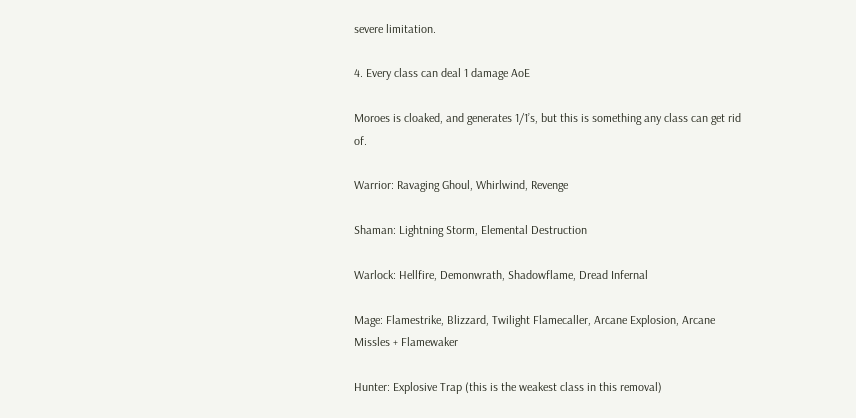severe limitation.

4. Every class can deal 1 damage AoE

Moroes is cloaked, and generates 1/1’s, but this is something any class can get rid of.

Warrior: Ravaging Ghoul, Whirlwind, Revenge

Shaman: Lightning Storm, Elemental Destruction

Warlock: Hellfire, Demonwrath, Shadowflame, Dread Infernal

Mage: Flamestrike, Blizzard, Twilight Flamecaller, Arcane Explosion, Arcane Missles + Flamewaker

Hunter: Explosive Trap (this is the weakest class in this removal)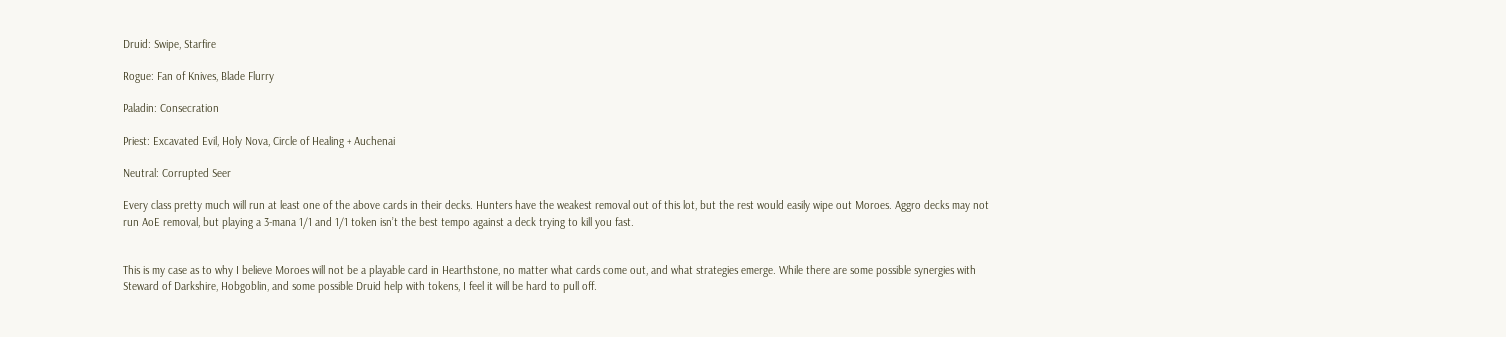Druid: Swipe, Starfire

Rogue: Fan of Knives, Blade Flurry

Paladin: Consecration

Priest: Excavated Evil, Holy Nova, Circle of Healing + Auchenai

Neutral: Corrupted Seer

Every class pretty much will run at least one of the above cards in their decks. Hunters have the weakest removal out of this lot, but the rest would easily wipe out Moroes. Aggro decks may not run AoE removal, but playing a 3-mana 1/1 and 1/1 token isn’t the best tempo against a deck trying to kill you fast.


This is my case as to why I believe Moroes will not be a playable card in Hearthstone, no matter what cards come out, and what strategies emerge. While there are some possible synergies with Steward of Darkshire, Hobgoblin, and some possible Druid help with tokens, I feel it will be hard to pull off.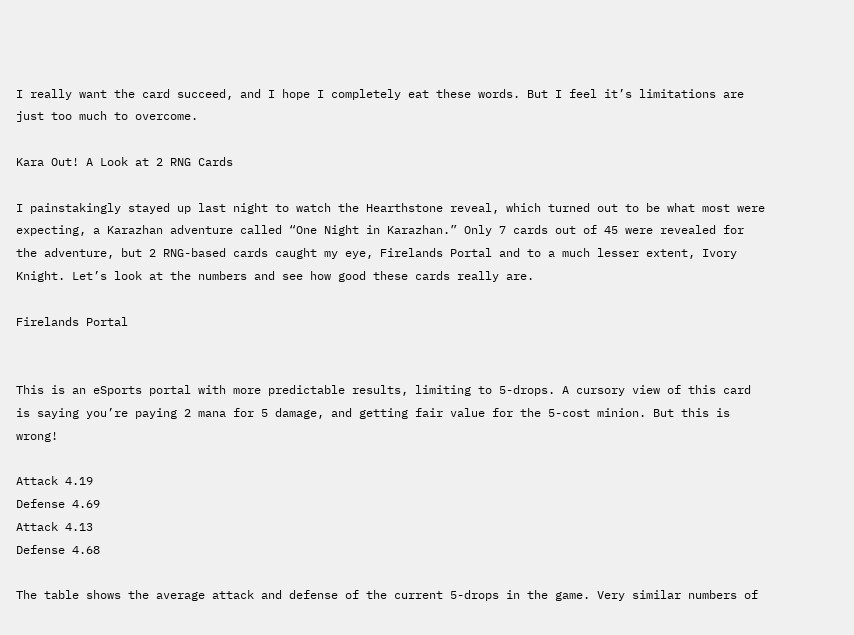I really want the card succeed, and I hope I completely eat these words. But I feel it’s limitations are just too much to overcome.

Kara Out! A Look at 2 RNG Cards

I painstakingly stayed up last night to watch the Hearthstone reveal, which turned out to be what most were expecting, a Karazhan adventure called “One Night in Karazhan.” Only 7 cards out of 45 were revealed for the adventure, but 2 RNG-based cards caught my eye, Firelands Portal and to a much lesser extent, Ivory Knight. Let’s look at the numbers and see how good these cards really are.

Firelands Portal


This is an eSports portal with more predictable results, limiting to 5-drops. A cursory view of this card is saying you’re paying 2 mana for 5 damage, and getting fair value for the 5-cost minion. But this is wrong!

Attack 4.19
Defense 4.69
Attack 4.13
Defense 4.68

The table shows the average attack and defense of the current 5-drops in the game. Very similar numbers of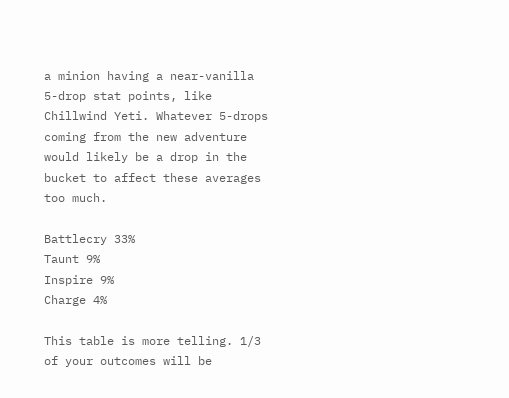a minion having a near-vanilla 5-drop stat points, like Chillwind Yeti. Whatever 5-drops coming from the new adventure would likely be a drop in the bucket to affect these averages too much.

Battlecry 33%
Taunt 9%
Inspire 9%
Charge 4%

This table is more telling. 1/3 of your outcomes will be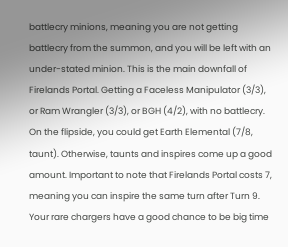battlecry minions, meaning you are not getting battlecry from the summon, and you will be left with an under-stated minion. This is the main downfall of Firelands Portal. Getting a Faceless Manipulator (3/3), or Ram Wrangler (3/3), or BGH (4/2), with no battlecry. On the flipside, you could get Earth Elemental (7/8, taunt). Otherwise, taunts and inspires come up a good amount. Important to note that Firelands Portal costs 7, meaning you can inspire the same turn after Turn 9. Your rare chargers have a good chance to be big time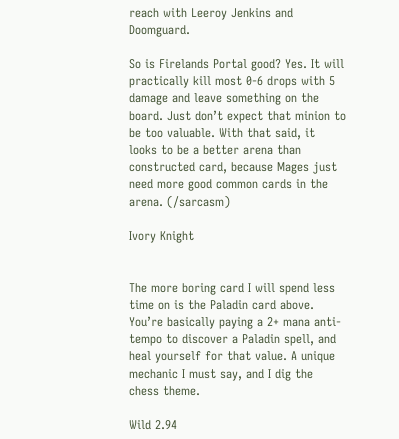reach with Leeroy Jenkins and Doomguard.

So is Firelands Portal good? Yes. It will practically kill most 0-6 drops with 5 damage and leave something on the board. Just don’t expect that minion to be too valuable. With that said, it looks to be a better arena than constructed card, because Mages just need more good common cards in the arena. (/sarcasm)

Ivory Knight


The more boring card I will spend less time on is the Paladin card above. You’re basically paying a 2+ mana anti-tempo to discover a Paladin spell, and heal yourself for that value. A unique mechanic I must say, and I dig the chess theme.

Wild 2.94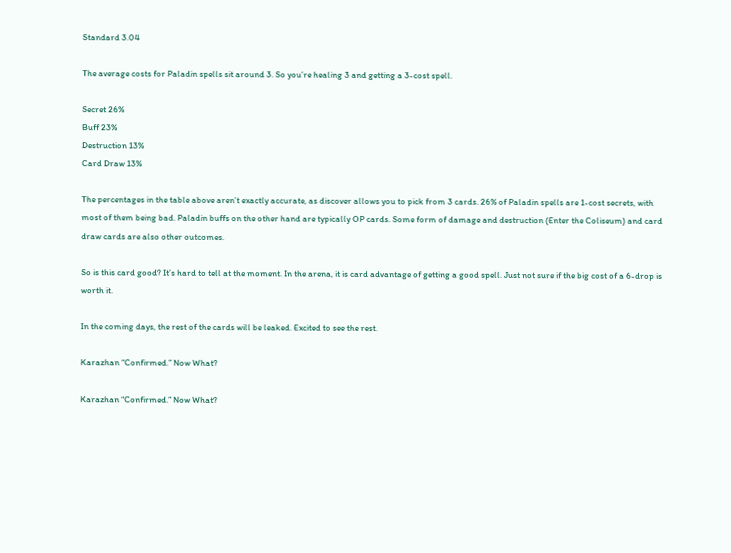Standard 3.04

The average costs for Paladin spells sit around 3. So you’re healing 3 and getting a 3-cost spell.

Secret 26%
Buff 23%
Destruction 13%
Card Draw 13%

The percentages in the table above aren’t exactly accurate, as discover allows you to pick from 3 cards. 26% of Paladin spells are 1-cost secrets, with most of them being bad. Paladin buffs on the other hand are typically OP cards. Some form of damage and destruction (Enter the Coliseum) and card draw cards are also other outcomes.

So is this card good? It’s hard to tell at the moment. In the arena, it is card advantage of getting a good spell. Just not sure if the big cost of a 6-drop is worth it.

In the coming days, the rest of the cards will be leaked. Excited to see the rest.

Karazhan “Confirmed.” Now What?

Karazhan “Confirmed.” Now What?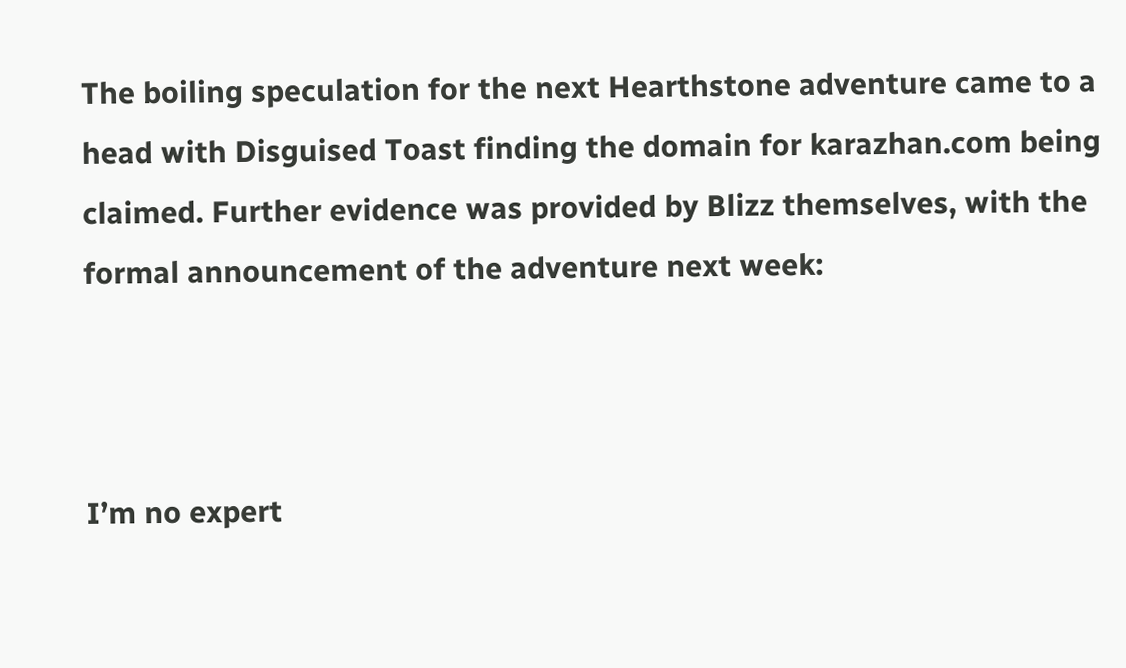The boiling speculation for the next Hearthstone adventure came to a head with Disguised Toast finding the domain for karazhan.com being claimed. Further evidence was provided by Blizz themselves, with the formal announcement of the adventure next week:



I’m no expert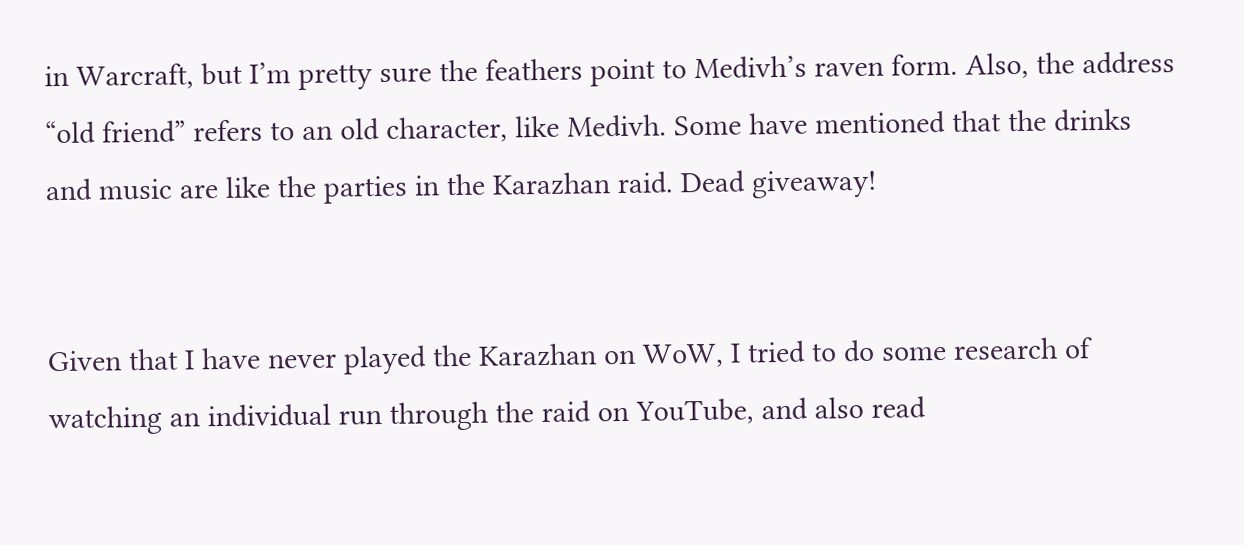in Warcraft, but I’m pretty sure the feathers point to Medivh’s raven form. Also, the address “old friend” refers to an old character, like Medivh. Some have mentioned that the drinks and music are like the parties in the Karazhan raid. Dead giveaway!


Given that I have never played the Karazhan on WoW, I tried to do some research of watching an individual run through the raid on YouTube, and also read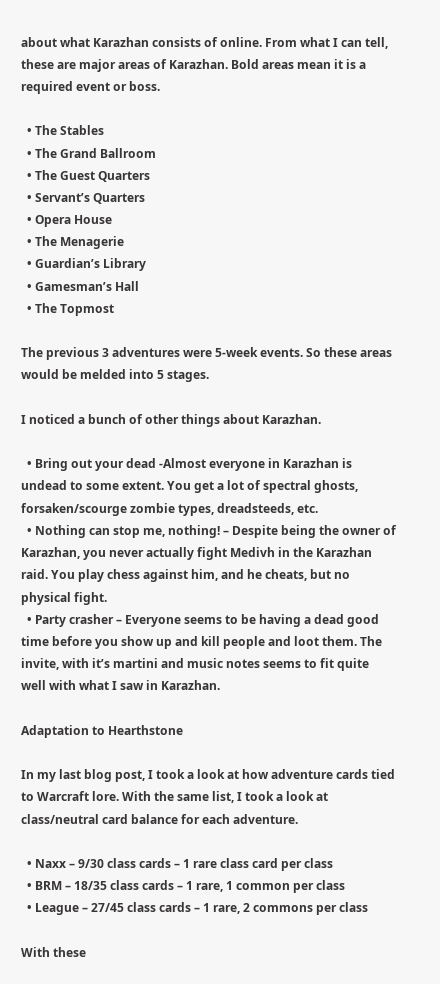about what Karazhan consists of online. From what I can tell, these are major areas of Karazhan. Bold areas mean it is a required event or boss.

  • The Stables
  • The Grand Ballroom
  • The Guest Quarters
  • Servant’s Quarters
  • Opera House
  • The Menagerie
  • Guardian’s Library
  • Gamesman’s Hall
  • The Topmost

The previous 3 adventures were 5-week events. So these areas would be melded into 5 stages.

I noticed a bunch of other things about Karazhan.

  • Bring out your dead -Almost everyone in Karazhan is undead to some extent. You get a lot of spectral ghosts, forsaken/scourge zombie types, dreadsteeds, etc.
  • Nothing can stop me, nothing! – Despite being the owner of Karazhan, you never actually fight Medivh in the Karazhan raid. You play chess against him, and he cheats, but no physical fight.
  • Party crasher – Everyone seems to be having a dead good time before you show up and kill people and loot them. The invite, with it’s martini and music notes seems to fit quite well with what I saw in Karazhan.

Adaptation to Hearthstone

In my last blog post, I took a look at how adventure cards tied to Warcraft lore. With the same list, I took a look at class/neutral card balance for each adventure.

  • Naxx – 9/30 class cards – 1 rare class card per class
  • BRM – 18/35 class cards – 1 rare, 1 common per class
  • League – 27/45 class cards – 1 rare, 2 commons per class

With these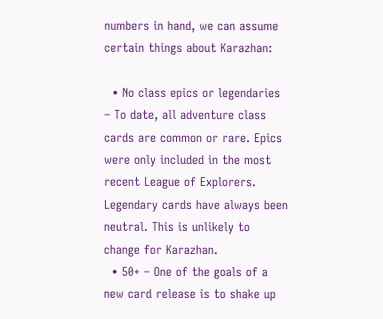numbers in hand, we can assume certain things about Karazhan:

  • No class epics or legendaries – To date, all adventure class cards are common or rare. Epics were only included in the most recent League of Explorers. Legendary cards have always been neutral. This is unlikely to change for Karazhan.
  • 50+ – One of the goals of a new card release is to shake up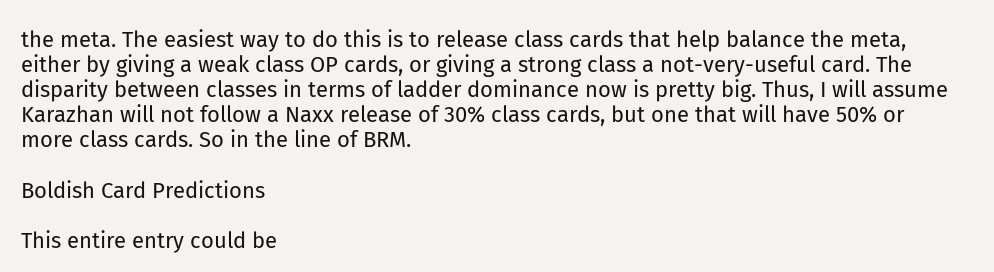the meta. The easiest way to do this is to release class cards that help balance the meta, either by giving a weak class OP cards, or giving a strong class a not-very-useful card. The disparity between classes in terms of ladder dominance now is pretty big. Thus, I will assume Karazhan will not follow a Naxx release of 30% class cards, but one that will have 50% or more class cards. So in the line of BRM.

Boldish Card Predictions

This entire entry could be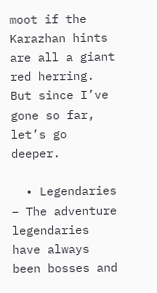moot if the Karazhan hints are all a giant red herring. But since I’ve gone so far, let’s go deeper.

  • Legendaries – The adventure legendaries have always been bosses and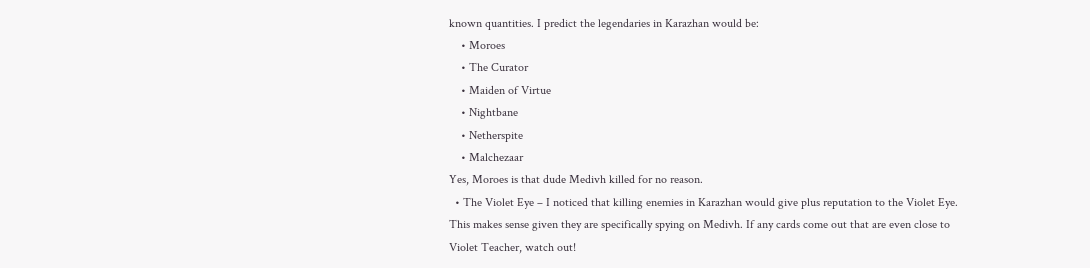known quantities. I predict the legendaries in Karazhan would be:
    • Moroes
    • The Curator
    • Maiden of Virtue
    • Nightbane
    • Netherspite
    • Malchezaar
Yes, Moroes is that dude Medivh killed for no reason.
  • The Violet Eye – I noticed that killing enemies in Karazhan would give plus reputation to the Violet Eye. This makes sense given they are specifically spying on Medivh. If any cards come out that are even close to Violet Teacher, watch out!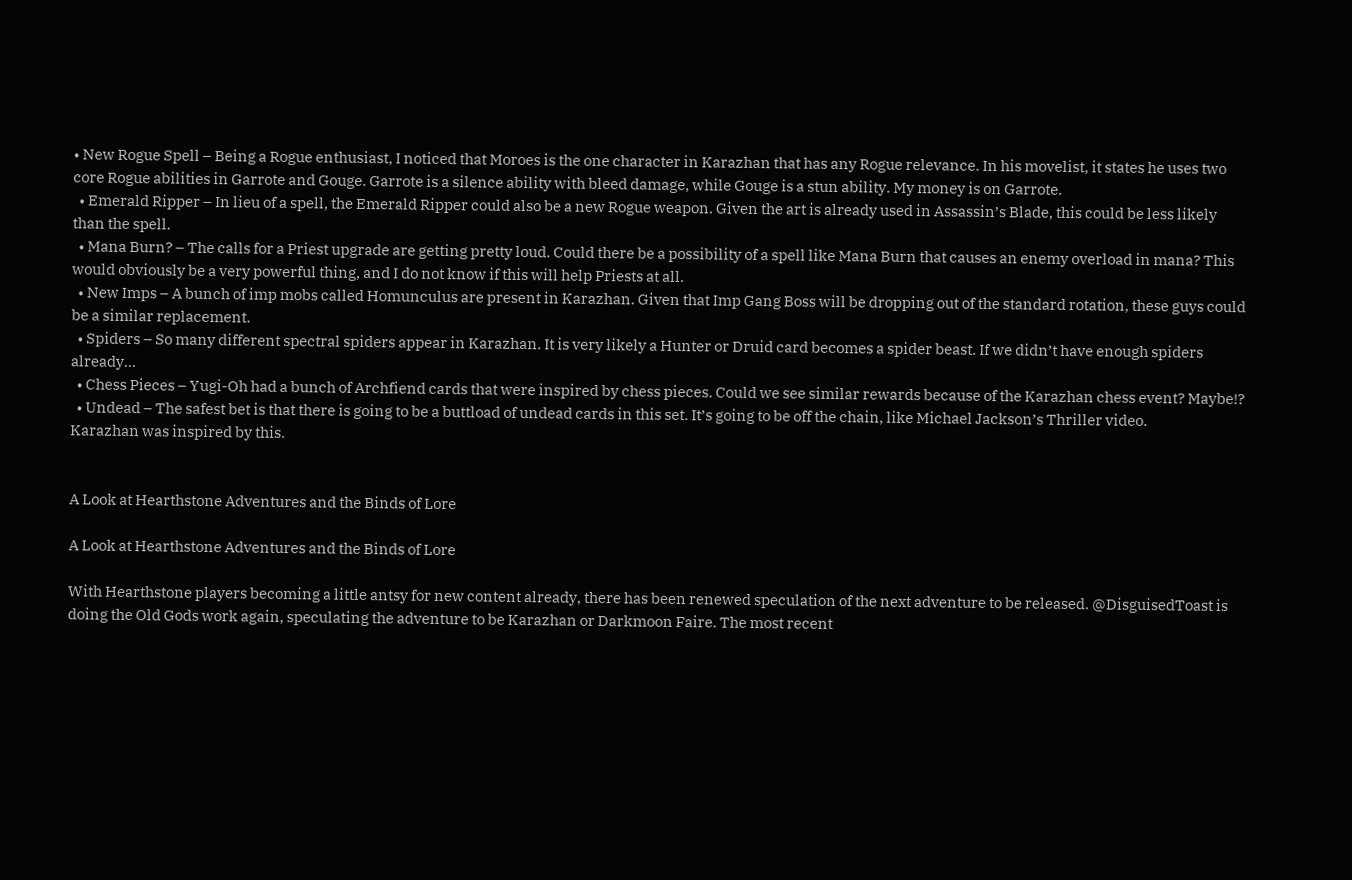• New Rogue Spell – Being a Rogue enthusiast, I noticed that Moroes is the one character in Karazhan that has any Rogue relevance. In his movelist, it states he uses two core Rogue abilities in Garrote and Gouge. Garrote is a silence ability with bleed damage, while Gouge is a stun ability. My money is on Garrote.
  • Emerald Ripper – In lieu of a spell, the Emerald Ripper could also be a new Rogue weapon. Given the art is already used in Assassin’s Blade, this could be less likely than the spell.
  • Mana Burn? – The calls for a Priest upgrade are getting pretty loud. Could there be a possibility of a spell like Mana Burn that causes an enemy overload in mana? This would obviously be a very powerful thing, and I do not know if this will help Priests at all.
  • New Imps – A bunch of imp mobs called Homunculus are present in Karazhan. Given that Imp Gang Boss will be dropping out of the standard rotation, these guys could be a similar replacement.
  • Spiders – So many different spectral spiders appear in Karazhan. It is very likely a Hunter or Druid card becomes a spider beast. If we didn’t have enough spiders already…
  • Chess Pieces – Yugi-Oh had a bunch of Archfiend cards that were inspired by chess pieces. Could we see similar rewards because of the Karazhan chess event? Maybe!?
  • Undead – The safest bet is that there is going to be a buttload of undead cards in this set. It’s going to be off the chain, like Michael Jackson’s Thriller video.
Karazhan was inspired by this.


A Look at Hearthstone Adventures and the Binds of Lore

A Look at Hearthstone Adventures and the Binds of Lore

With Hearthstone players becoming a little antsy for new content already, there has been renewed speculation of the next adventure to be released. @DisguisedToast is doing the Old Gods work again, speculating the adventure to be Karazhan or Darkmoon Faire. The most recent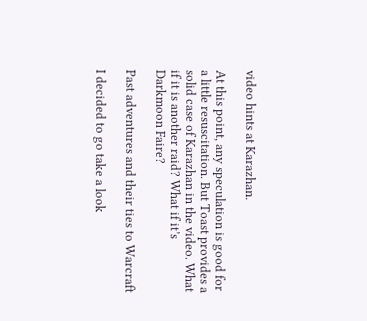video hints at Karazhan.

At this point, any speculation is good for a little resuscitation. But Toast provides a solid case of Karazhan in the video. What if it is another raid? What if it’s Darkmoon Faire?

Past adventures and their ties to Warcraft

I decided to go take a look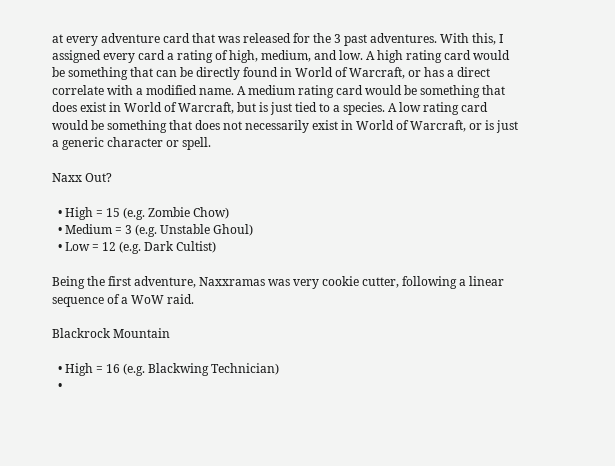at every adventure card that was released for the 3 past adventures. With this, I assigned every card a rating of high, medium, and low. A high rating card would be something that can be directly found in World of Warcraft, or has a direct correlate with a modified name. A medium rating card would be something that does exist in World of Warcraft, but is just tied to a species. A low rating card would be something that does not necessarily exist in World of Warcraft, or is just a generic character or spell.

Naxx Out?

  • High = 15 (e.g. Zombie Chow)
  • Medium = 3 (e.g. Unstable Ghoul)
  • Low = 12 (e.g. Dark Cultist)

Being the first adventure, Naxxramas was very cookie cutter, following a linear sequence of a WoW raid.

Blackrock Mountain

  • High = 16 (e.g. Blackwing Technician)
  •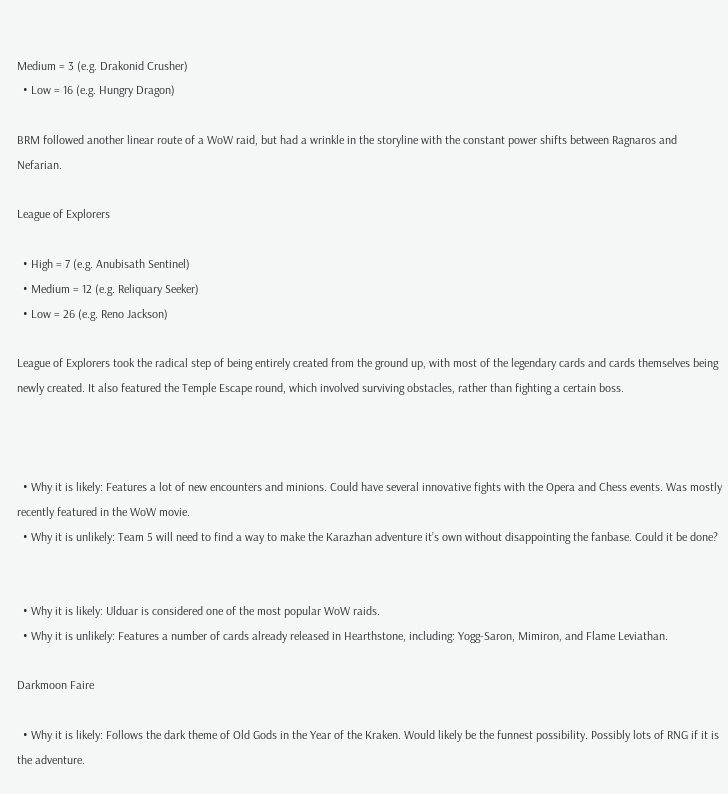Medium = 3 (e.g. Drakonid Crusher)
  • Low = 16 (e.g. Hungry Dragon)

BRM followed another linear route of a WoW raid, but had a wrinkle in the storyline with the constant power shifts between Ragnaros and Nefarian.

League of Explorers

  • High = 7 (e.g. Anubisath Sentinel)
  • Medium = 12 (e.g. Reliquary Seeker)
  • Low = 26 (e.g. Reno Jackson)

League of Explorers took the radical step of being entirely created from the ground up, with most of the legendary cards and cards themselves being newly created. It also featured the Temple Escape round, which involved surviving obstacles, rather than fighting a certain boss.



  • Why it is likely: Features a lot of new encounters and minions. Could have several innovative fights with the Opera and Chess events. Was mostly recently featured in the WoW movie.
  • Why it is unlikely: Team 5 will need to find a way to make the Karazhan adventure it’s own without disappointing the fanbase. Could it be done?


  • Why it is likely: Ulduar is considered one of the most popular WoW raids.
  • Why it is unlikely: Features a number of cards already released in Hearthstone, including: Yogg-Saron, Mimiron, and Flame Leviathan.

Darkmoon Faire

  • Why it is likely: Follows the dark theme of Old Gods in the Year of the Kraken. Would likely be the funnest possibility. Possibly lots of RNG if it is the adventure.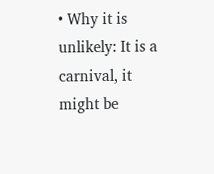• Why it is unlikely: It is a carnival, it might be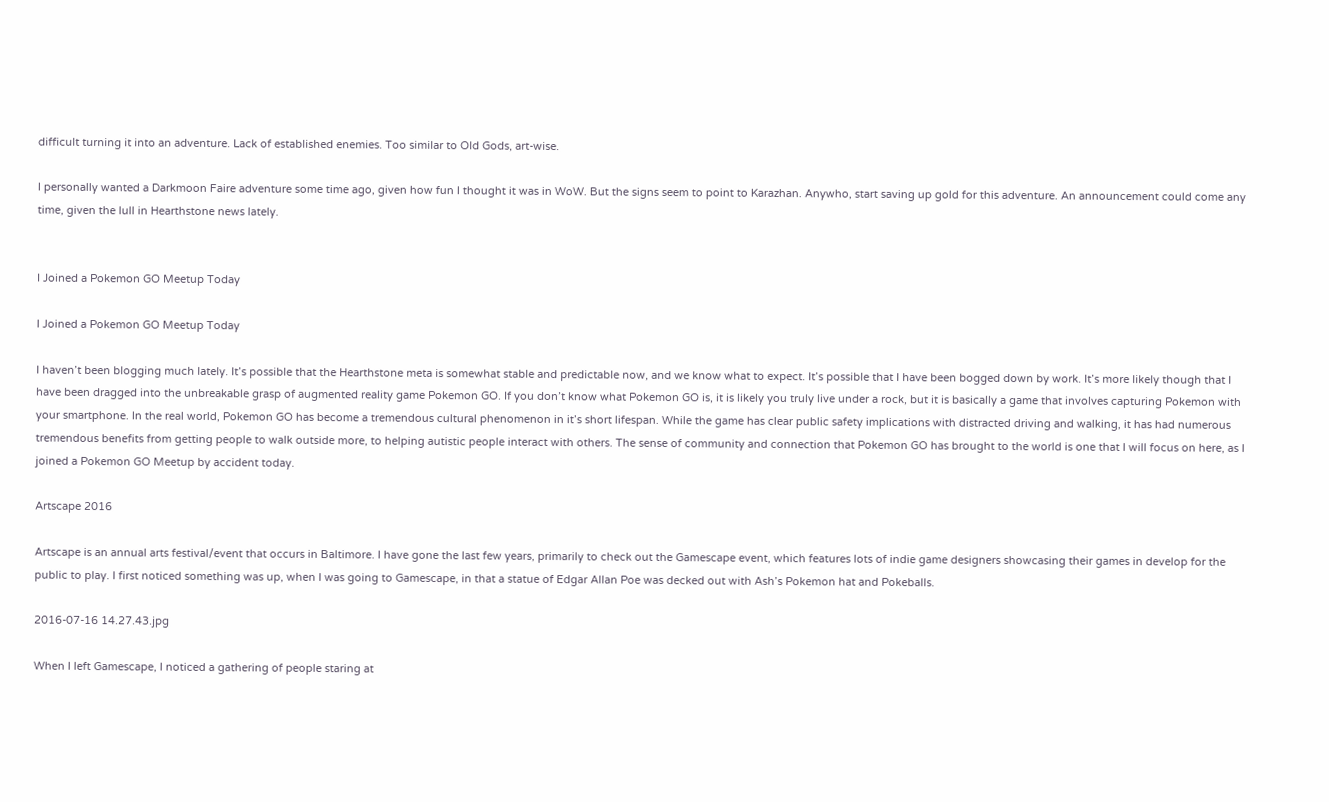difficult turning it into an adventure. Lack of established enemies. Too similar to Old Gods, art-wise.

I personally wanted a Darkmoon Faire adventure some time ago, given how fun I thought it was in WoW. But the signs seem to point to Karazhan. Anywho, start saving up gold for this adventure. An announcement could come any time, given the lull in Hearthstone news lately.


I Joined a Pokemon GO Meetup Today

I Joined a Pokemon GO Meetup Today

I haven’t been blogging much lately. It’s possible that the Hearthstone meta is somewhat stable and predictable now, and we know what to expect. It’s possible that I have been bogged down by work. It’s more likely though that I have been dragged into the unbreakable grasp of augmented reality game Pokemon GO. If you don’t know what Pokemon GO is, it is likely you truly live under a rock, but it is basically a game that involves capturing Pokemon with your smartphone. In the real world, Pokemon GO has become a tremendous cultural phenomenon in it’s short lifespan. While the game has clear public safety implications with distracted driving and walking, it has had numerous tremendous benefits from getting people to walk outside more, to helping autistic people interact with others. The sense of community and connection that Pokemon GO has brought to the world is one that I will focus on here, as I joined a Pokemon GO Meetup by accident today.

Artscape 2016

Artscape is an annual arts festival/event that occurs in Baltimore. I have gone the last few years, primarily to check out the Gamescape event, which features lots of indie game designers showcasing their games in develop for the public to play. I first noticed something was up, when I was going to Gamescape, in that a statue of Edgar Allan Poe was decked out with Ash’s Pokemon hat and Pokeballs.

2016-07-16 14.27.43.jpg

When I left Gamescape, I noticed a gathering of people staring at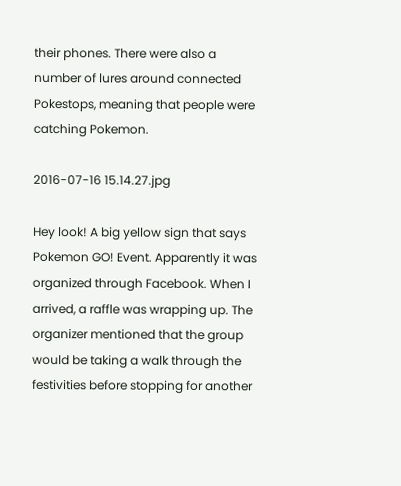their phones. There were also a number of lures around connected Pokestops, meaning that people were catching Pokemon.

2016-07-16 15.14.27.jpg

Hey look! A big yellow sign that says Pokemon GO! Event. Apparently it was organized through Facebook. When I arrived, a raffle was wrapping up. The organizer mentioned that the group would be taking a walk through the festivities before stopping for another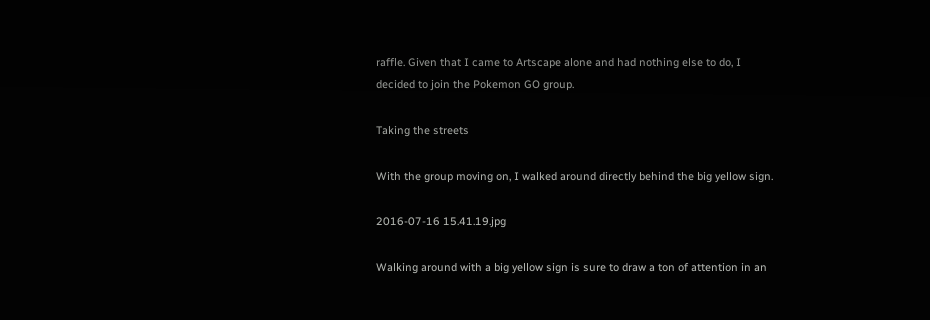raffle. Given that I came to Artscape alone and had nothing else to do, I decided to join the Pokemon GO group.

Taking the streets

With the group moving on, I walked around directly behind the big yellow sign.

2016-07-16 15.41.19.jpg

Walking around with a big yellow sign is sure to draw a ton of attention in an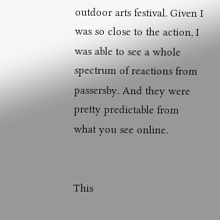outdoor arts festival. Given I was so close to the action, I was able to see a whole spectrum of reactions from passersby. And they were pretty predictable from what you see online.


This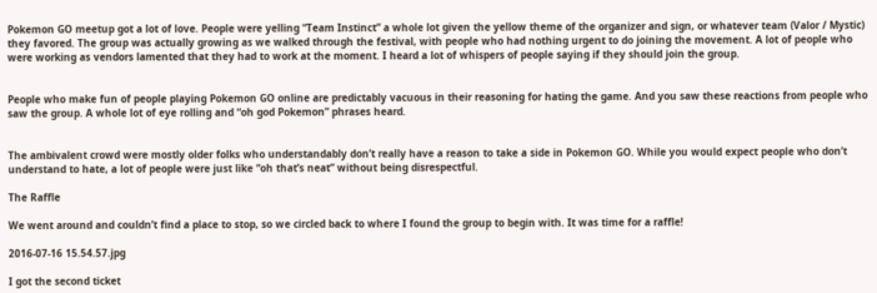Pokemon GO meetup got a lot of love. People were yelling “Team Instinct” a whole lot given the yellow theme of the organizer and sign, or whatever team (Valor / Mystic) they favored. The group was actually growing as we walked through the festival, with people who had nothing urgent to do joining the movement. A lot of people who were working as vendors lamented that they had to work at the moment. I heard a lot of whispers of people saying if they should join the group.


People who make fun of people playing Pokemon GO online are predictably vacuous in their reasoning for hating the game. And you saw these reactions from people who saw the group. A whole lot of eye rolling and “oh god Pokemon” phrases heard.


The ambivalent crowd were mostly older folks who understandably don’t really have a reason to take a side in Pokemon GO. While you would expect people who don’t understand to hate, a lot of people were just like “oh that’s neat” without being disrespectful.

The Raffle

We went around and couldn’t find a place to stop, so we circled back to where I found the group to begin with. It was time for a raffle!

2016-07-16 15.54.57.jpg

I got the second ticket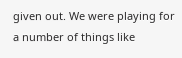given out. We were playing for a number of things like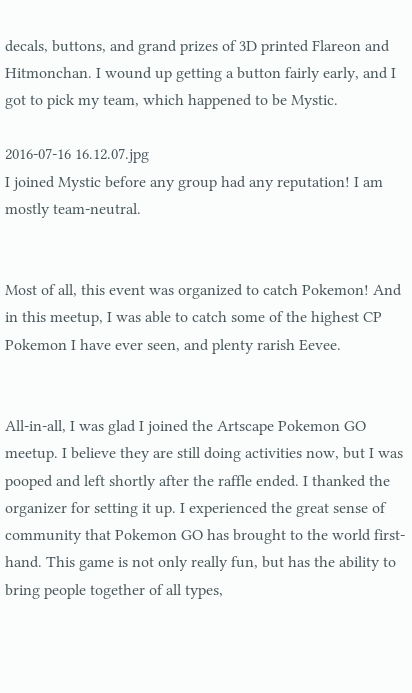decals, buttons, and grand prizes of 3D printed Flareon and Hitmonchan. I wound up getting a button fairly early, and I got to pick my team, which happened to be Mystic.

2016-07-16 16.12.07.jpg
I joined Mystic before any group had any reputation! I am mostly team-neutral.


Most of all, this event was organized to catch Pokemon! And in this meetup, I was able to catch some of the highest CP Pokemon I have ever seen, and plenty rarish Eevee.


All-in-all, I was glad I joined the Artscape Pokemon GO meetup. I believe they are still doing activities now, but I was pooped and left shortly after the raffle ended. I thanked the organizer for setting it up. I experienced the great sense of community that Pokemon GO has brought to the world first-hand. This game is not only really fun, but has the ability to bring people together of all types,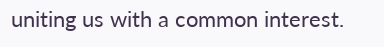uniting us with a common interest.